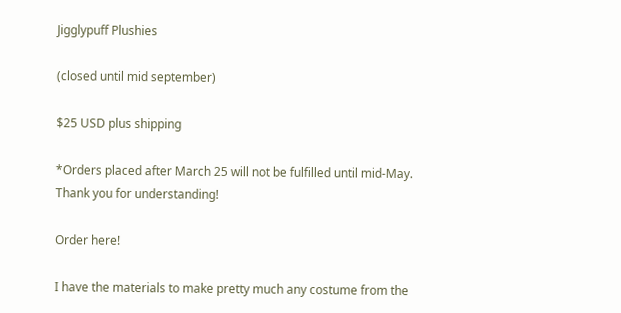Jigglypuff Plushies

(closed until mid september)

$25 USD plus shipping

*Orders placed after March 25 will not be fulfilled until mid-May. Thank you for understanding!

Order here!

I have the materials to make pretty much any costume from the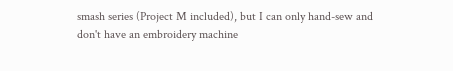smash series (Project M included), but I can only hand-sew and don't have an embroidery machine